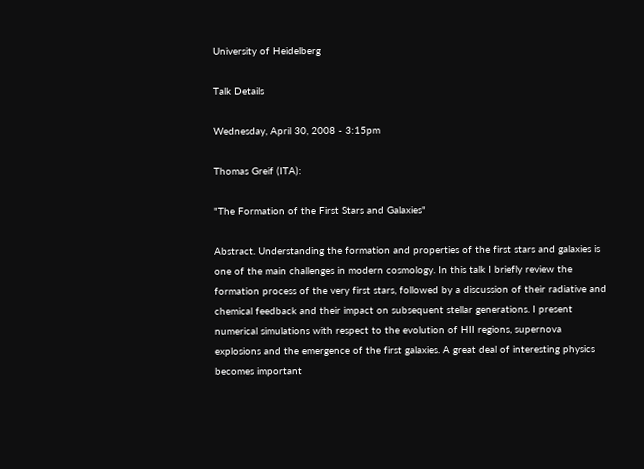University of Heidelberg

Talk Details

Wednesday, April 30, 2008 - 3:15pm

Thomas Greif (ITA):

"The Formation of the First Stars and Galaxies"

Abstract. Understanding the formation and properties of the first stars and galaxies is one of the main challenges in modern cosmology. In this talk I briefly review the formation process of the very first stars, followed by a discussion of their radiative and chemical feedback and their impact on subsequent stellar generations. I present numerical simulations with respect to the evolution of HII regions, supernova explosions and the emergence of the first galaxies. A great deal of interesting physics becomes important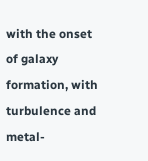with the onset of galaxy formation, with turbulence and metal-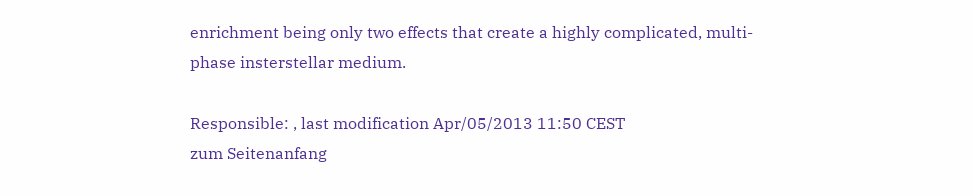enrichment being only two effects that create a highly complicated, multi-phase insterstellar medium.

Responsible: , last modification Apr/05/2013 11:50 CEST
zum Seitenanfang